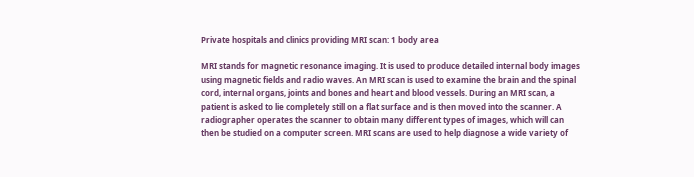Private hospitals and clinics providing MRI scan: 1 body area

MRI stands for magnetic resonance imaging. It is used to produce detailed internal body images using magnetic fields and radio waves. An MRI scan is used to examine the brain and the spinal cord, internal organs, joints and bones and heart and blood vessels. During an MRI scan, a patient is asked to lie completely still on a flat surface and is then moved into the scanner. A radiographer operates the scanner to obtain many different types of images, which will can then be studied on a computer screen. MRI scans are used to help diagnose a wide variety of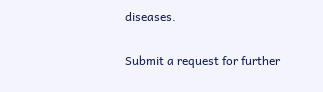diseases.

Submit a request for further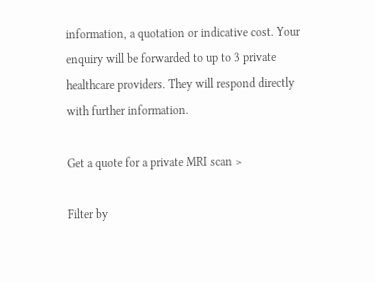information, a quotation or indicative cost. Your enquiry will be forwarded to up to 3 private healthcare providers. They will respond directly with further information.

Get a quote for a private MRI scan >

Filter by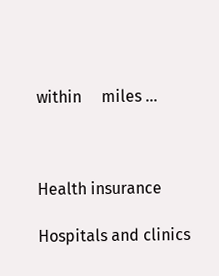within     miles ...



Health insurance

Hospitals and clinics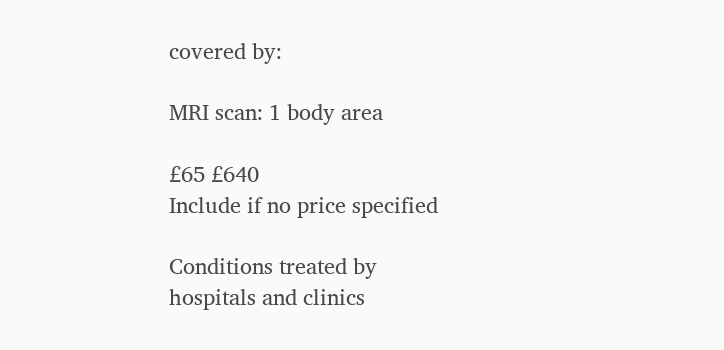covered by:

MRI scan: 1 body area

£65 £640
Include if no price specified

Conditions treated by hospitals and clinics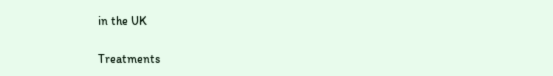in the UK

Treatments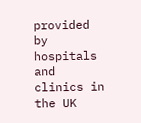provided by hospitals and clinics in the UK